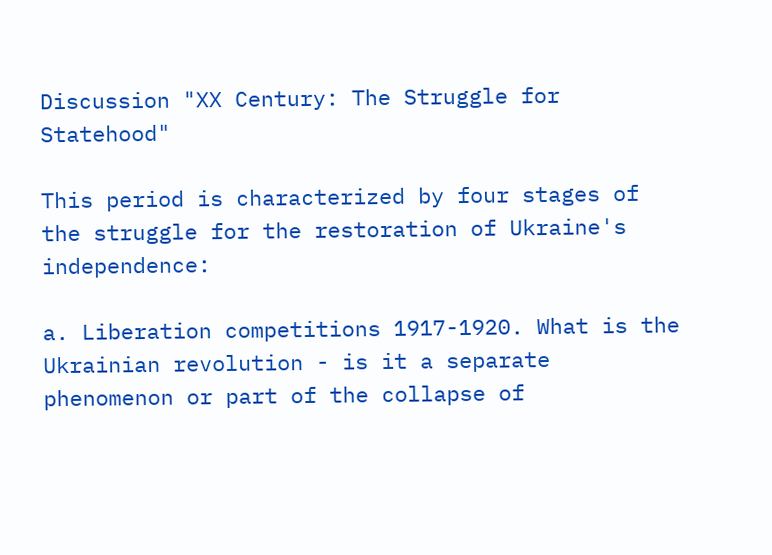Discussion "XX Century: The Struggle for Statehood"

This period is characterized by four stages of the struggle for the restoration of Ukraine's independence:

a. Liberation competitions 1917-1920. What is the Ukrainian revolution - is it a separate phenomenon or part of the collapse of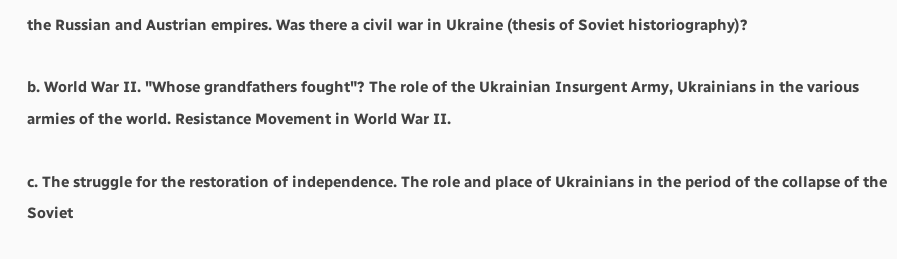the Russian and Austrian empires. Was there a civil war in Ukraine (thesis of Soviet historiography)?

b. World War II. "Whose grandfathers fought"? The role of the Ukrainian Insurgent Army, Ukrainians in the various armies of the world. Resistance Movement in World War II.

c. The struggle for the restoration of independence. The role and place of Ukrainians in the period of the collapse of the Soviet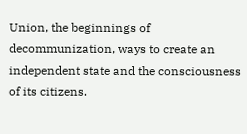Union, the beginnings of decommunization, ways to create an independent state and the consciousness of its citizens.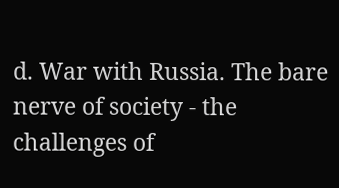d. War with Russia. The bare nerve of society - the challenges of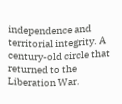independence and territorial integrity. A century-old circle that returned to the Liberation War.